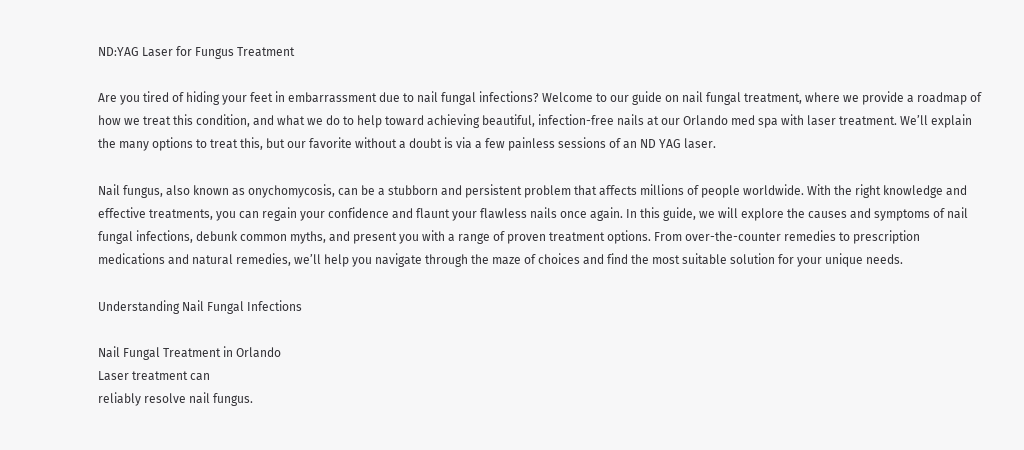ND:YAG Laser for Fungus Treatment

Are you tired of hiding your feet in embarrassment due to nail fungal infections? Welcome to our guide on nail fungal treatment, where we provide a roadmap of how we treat this condition, and what we do to help toward achieving beautiful, infection-free nails at our Orlando med spa with laser treatment. We’ll explain the many options to treat this, but our favorite without a doubt is via a few painless sessions of an ND YAG laser.

Nail fungus, also known as onychomycosis, can be a stubborn and persistent problem that affects millions of people worldwide. With the right knowledge and effective treatments, you can regain your confidence and flaunt your flawless nails once again. In this guide, we will explore the causes and symptoms of nail fungal infections, debunk common myths, and present you with a range of proven treatment options. From over-the-counter remedies to prescription medications and natural remedies, we’ll help you navigate through the maze of choices and find the most suitable solution for your unique needs.

Understanding Nail Fungal Infections

Nail Fungal Treatment in Orlando
Laser treatment can
reliably resolve nail fungus.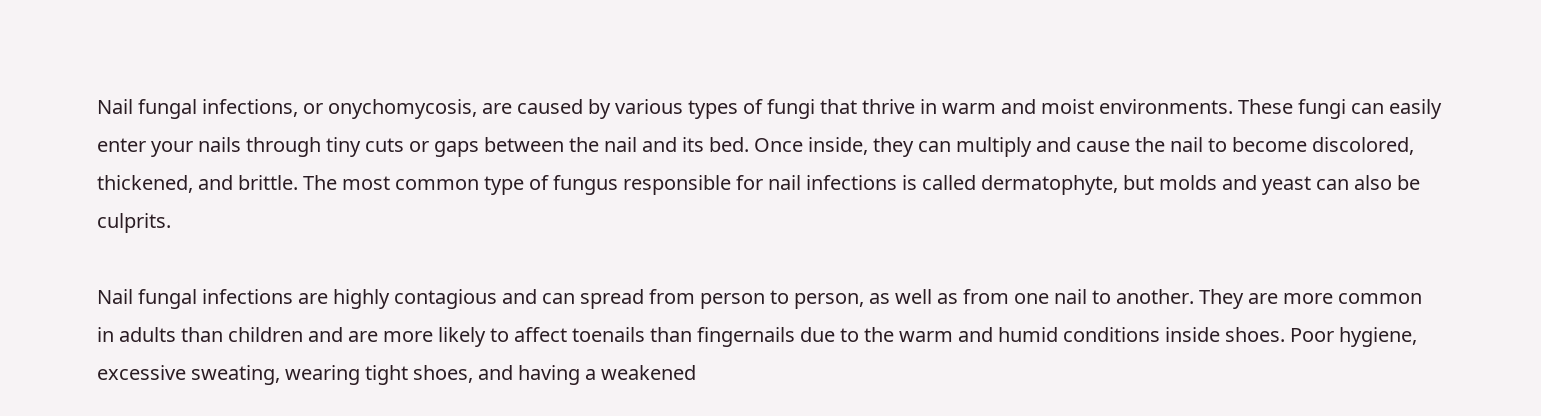Nail fungal infections, or onychomycosis, are caused by various types of fungi that thrive in warm and moist environments. These fungi can easily enter your nails through tiny cuts or gaps between the nail and its bed. Once inside, they can multiply and cause the nail to become discolored, thickened, and brittle. The most common type of fungus responsible for nail infections is called dermatophyte, but molds and yeast can also be culprits.

Nail fungal infections are highly contagious and can spread from person to person, as well as from one nail to another. They are more common in adults than children and are more likely to affect toenails than fingernails due to the warm and humid conditions inside shoes. Poor hygiene, excessive sweating, wearing tight shoes, and having a weakened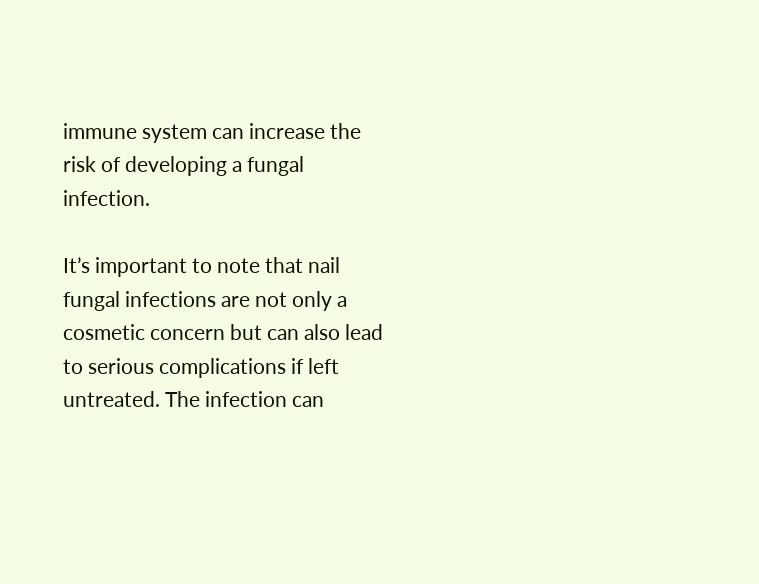immune system can increase the risk of developing a fungal infection.

It’s important to note that nail fungal infections are not only a cosmetic concern but can also lead to serious complications if left untreated. The infection can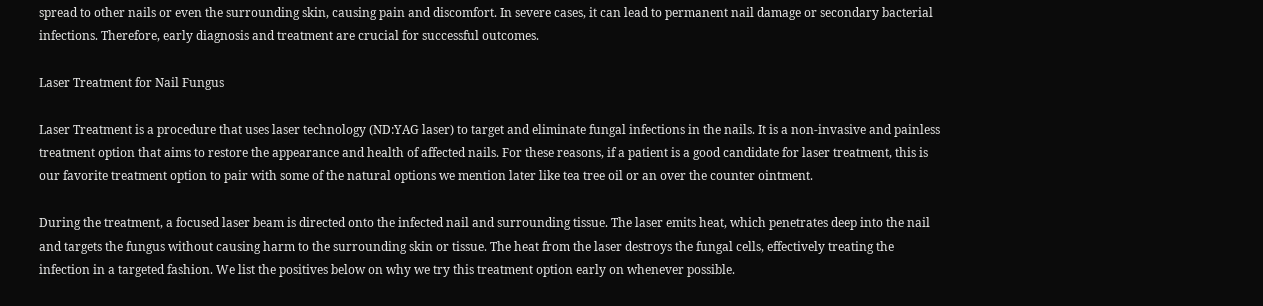spread to other nails or even the surrounding skin, causing pain and discomfort. In severe cases, it can lead to permanent nail damage or secondary bacterial infections. Therefore, early diagnosis and treatment are crucial for successful outcomes.

Laser Treatment for Nail Fungus

Laser Treatment is a procedure that uses laser technology (ND:YAG laser) to target and eliminate fungal infections in the nails. It is a non-invasive and painless treatment option that aims to restore the appearance and health of affected nails. For these reasons, if a patient is a good candidate for laser treatment, this is our favorite treatment option to pair with some of the natural options we mention later like tea tree oil or an over the counter ointment.

During the treatment, a focused laser beam is directed onto the infected nail and surrounding tissue. The laser emits heat, which penetrates deep into the nail and targets the fungus without causing harm to the surrounding skin or tissue. The heat from the laser destroys the fungal cells, effectively treating the infection in a targeted fashion. We list the positives below on why we try this treatment option early on whenever possible.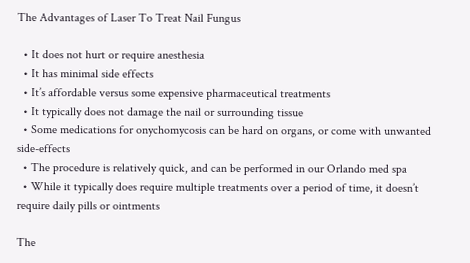The Advantages of Laser To Treat Nail Fungus

  • It does not hurt or require anesthesia
  • It has minimal side effects
  • It’s affordable versus some expensive pharmaceutical treatments
  • It typically does not damage the nail or surrounding tissue
  • Some medications for onychomycosis can be hard on organs, or come with unwanted side-effects
  • The procedure is relatively quick, and can be performed in our Orlando med spa
  • While it typically does require multiple treatments over a period of time, it doesn’t require daily pills or ointments

The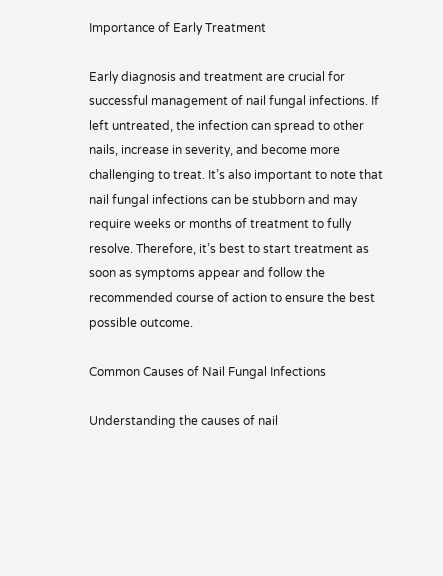Importance of Early Treatment

Early diagnosis and treatment are crucial for successful management of nail fungal infections. If left untreated, the infection can spread to other nails, increase in severity, and become more challenging to treat. It’s also important to note that nail fungal infections can be stubborn and may require weeks or months of treatment to fully resolve. Therefore, it’s best to start treatment as soon as symptoms appear and follow the recommended course of action to ensure the best possible outcome.

Common Causes of Nail Fungal Infections

Understanding the causes of nail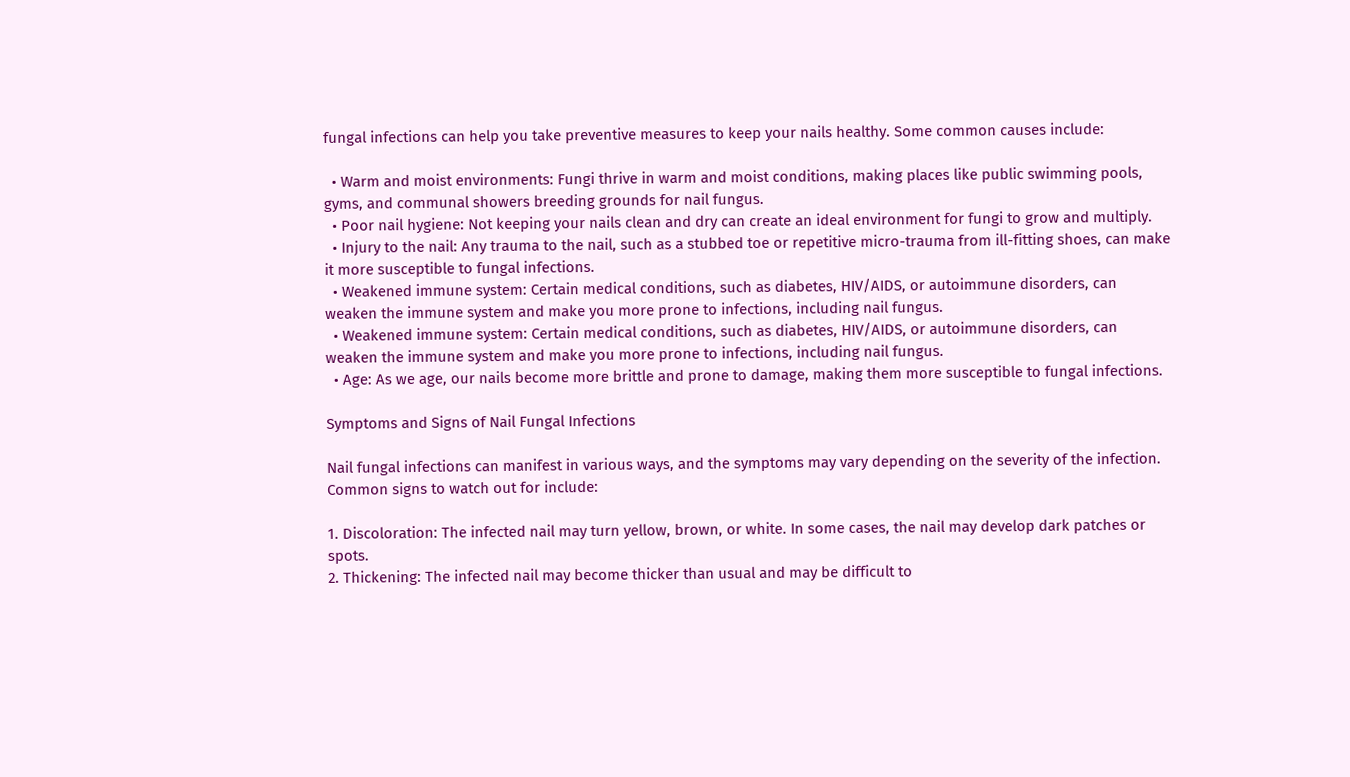fungal infections can help you take preventive measures to keep your nails healthy. Some common causes include:

  • Warm and moist environments: Fungi thrive in warm and moist conditions, making places like public swimming pools, gyms, and communal showers breeding grounds for nail fungus.
  • Poor nail hygiene: Not keeping your nails clean and dry can create an ideal environment for fungi to grow and multiply.
  • Injury to the nail: Any trauma to the nail, such as a stubbed toe or repetitive micro-trauma from ill-fitting shoes, can make it more susceptible to fungal infections.
  • Weakened immune system: Certain medical conditions, such as diabetes, HIV/AIDS, or autoimmune disorders, can weaken the immune system and make you more prone to infections, including nail fungus.
  • Weakened immune system: Certain medical conditions, such as diabetes, HIV/AIDS, or autoimmune disorders, can weaken the immune system and make you more prone to infections, including nail fungus.
  • Age: As we age, our nails become more brittle and prone to damage, making them more susceptible to fungal infections.

Symptoms and Signs of Nail Fungal Infections

Nail fungal infections can manifest in various ways, and the symptoms may vary depending on the severity of the infection. Common signs to watch out for include:

1. Discoloration: The infected nail may turn yellow, brown, or white. In some cases, the nail may develop dark patches or spots.
2. Thickening: The infected nail may become thicker than usual and may be difficult to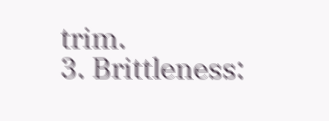trim.
3. Brittleness: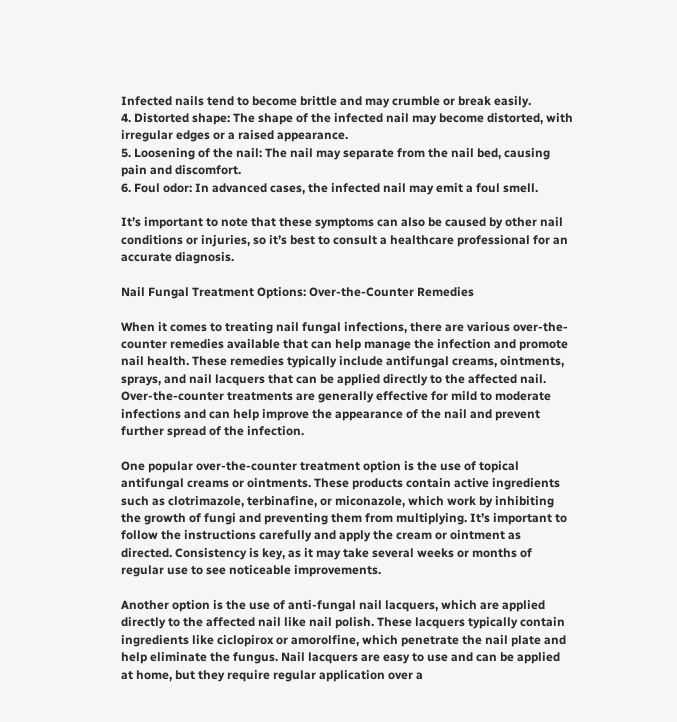Infected nails tend to become brittle and may crumble or break easily.
4. Distorted shape: The shape of the infected nail may become distorted, with irregular edges or a raised appearance.
5. Loosening of the nail: The nail may separate from the nail bed, causing pain and discomfort.
6. Foul odor: In advanced cases, the infected nail may emit a foul smell.

It’s important to note that these symptoms can also be caused by other nail conditions or injuries, so it’s best to consult a healthcare professional for an accurate diagnosis.

Nail Fungal Treatment Options: Over-the-Counter Remedies

When it comes to treating nail fungal infections, there are various over-the-counter remedies available that can help manage the infection and promote nail health. These remedies typically include antifungal creams, ointments, sprays, and nail lacquers that can be applied directly to the affected nail. Over-the-counter treatments are generally effective for mild to moderate infections and can help improve the appearance of the nail and prevent further spread of the infection.

One popular over-the-counter treatment option is the use of topical antifungal creams or ointments. These products contain active ingredients such as clotrimazole, terbinafine, or miconazole, which work by inhibiting the growth of fungi and preventing them from multiplying. It’s important to follow the instructions carefully and apply the cream or ointment as directed. Consistency is key, as it may take several weeks or months of regular use to see noticeable improvements.

Another option is the use of anti-fungal nail lacquers, which are applied directly to the affected nail like nail polish. These lacquers typically contain ingredients like ciclopirox or amorolfine, which penetrate the nail plate and help eliminate the fungus. Nail lacquers are easy to use and can be applied at home, but they require regular application over a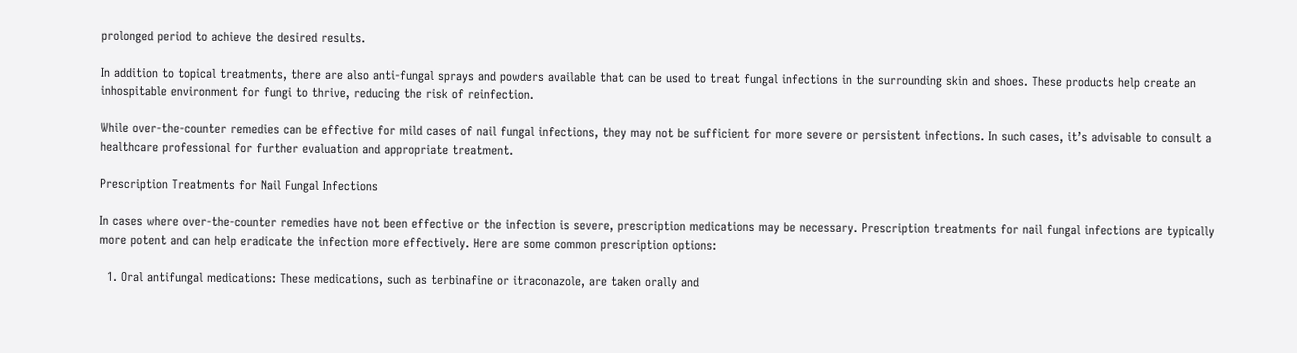prolonged period to achieve the desired results.

In addition to topical treatments, there are also anti-fungal sprays and powders available that can be used to treat fungal infections in the surrounding skin and shoes. These products help create an inhospitable environment for fungi to thrive, reducing the risk of reinfection.

While over-the-counter remedies can be effective for mild cases of nail fungal infections, they may not be sufficient for more severe or persistent infections. In such cases, it’s advisable to consult a healthcare professional for further evaluation and appropriate treatment.

Prescription Treatments for Nail Fungal Infections

In cases where over-the-counter remedies have not been effective or the infection is severe, prescription medications may be necessary. Prescription treatments for nail fungal infections are typically more potent and can help eradicate the infection more effectively. Here are some common prescription options:

  1. Oral antifungal medications: These medications, such as terbinafine or itraconazole, are taken orally and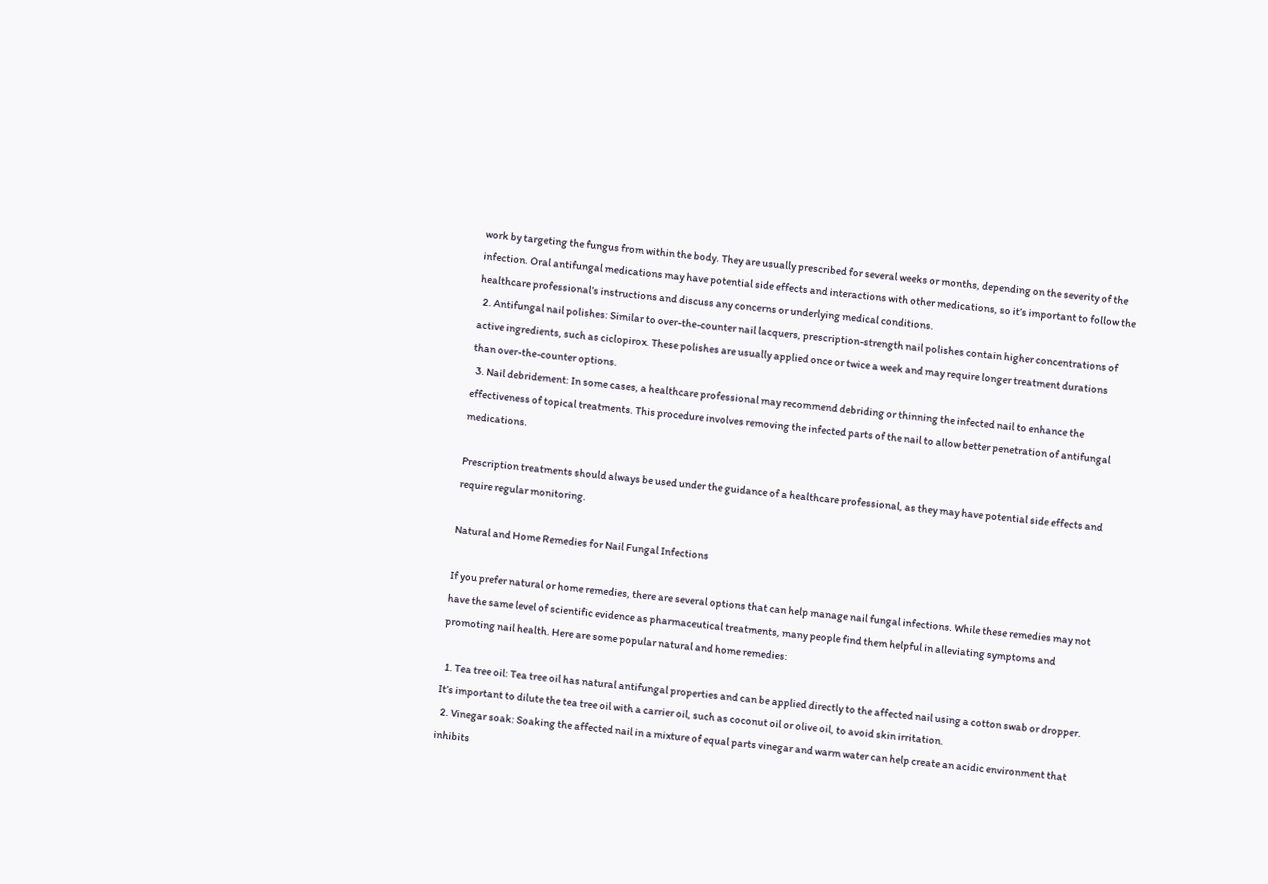work by targeting the fungus from within the body. They are usually prescribed for several weeks or months, depending on the severity of the infection. Oral antifungal medications may have potential side effects and interactions with other medications, so it’s important to follow the healthcare professional’s instructions and discuss any concerns or underlying medical conditions.
  2. Antifungal nail polishes: Similar to over-the-counter nail lacquers, prescription-strength nail polishes contain higher concentrations of active ingredients, such as ciclopirox. These polishes are usually applied once or twice a week and may require longer treatment durations than over-the-counter options.
  3. Nail debridement: In some cases, a healthcare professional may recommend debriding or thinning the infected nail to enhance the effectiveness of topical treatments. This procedure involves removing the infected parts of the nail to allow better penetration of antifungal medications.

Prescription treatments should always be used under the guidance of a healthcare professional, as they may have potential side effects and require regular monitoring.

Natural and Home Remedies for Nail Fungal Infections

If you prefer natural or home remedies, there are several options that can help manage nail fungal infections. While these remedies may not have the same level of scientific evidence as pharmaceutical treatments, many people find them helpful in alleviating symptoms and promoting nail health. Here are some popular natural and home remedies:

  1. Tea tree oil: Tea tree oil has natural antifungal properties and can be applied directly to the affected nail using a cotton swab or dropper. It’s important to dilute the tea tree oil with a carrier oil, such as coconut oil or olive oil, to avoid skin irritation.
  2. Vinegar soak: Soaking the affected nail in a mixture of equal parts vinegar and warm water can help create an acidic environment that inhibits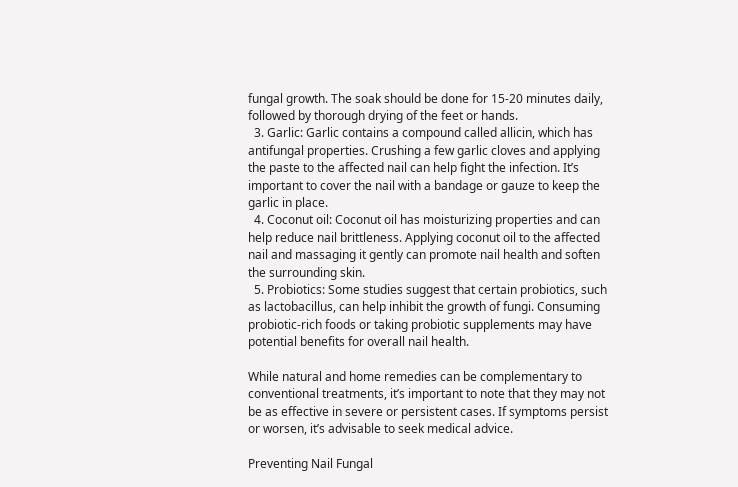fungal growth. The soak should be done for 15-20 minutes daily, followed by thorough drying of the feet or hands.
  3. Garlic: Garlic contains a compound called allicin, which has antifungal properties. Crushing a few garlic cloves and applying the paste to the affected nail can help fight the infection. It’s important to cover the nail with a bandage or gauze to keep the garlic in place.
  4. Coconut oil: Coconut oil has moisturizing properties and can help reduce nail brittleness. Applying coconut oil to the affected nail and massaging it gently can promote nail health and soften the surrounding skin.
  5. Probiotics: Some studies suggest that certain probiotics, such as lactobacillus, can help inhibit the growth of fungi. Consuming probiotic-rich foods or taking probiotic supplements may have potential benefits for overall nail health.

While natural and home remedies can be complementary to conventional treatments, it’s important to note that they may not be as effective in severe or persistent cases. If symptoms persist or worsen, it’s advisable to seek medical advice.

Preventing Nail Fungal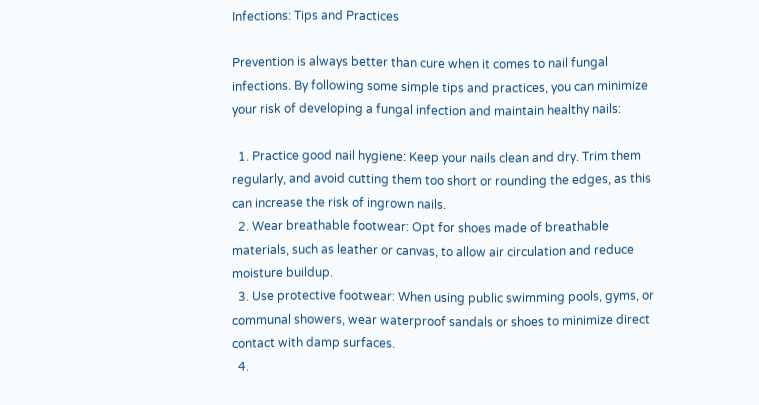Infections: Tips and Practices

Prevention is always better than cure when it comes to nail fungal infections. By following some simple tips and practices, you can minimize your risk of developing a fungal infection and maintain healthy nails:

  1. Practice good nail hygiene: Keep your nails clean and dry. Trim them regularly, and avoid cutting them too short or rounding the edges, as this can increase the risk of ingrown nails.
  2. Wear breathable footwear: Opt for shoes made of breathable materials, such as leather or canvas, to allow air circulation and reduce moisture buildup.
  3. Use protective footwear: When using public swimming pools, gyms, or communal showers, wear waterproof sandals or shoes to minimize direct contact with damp surfaces.
  4.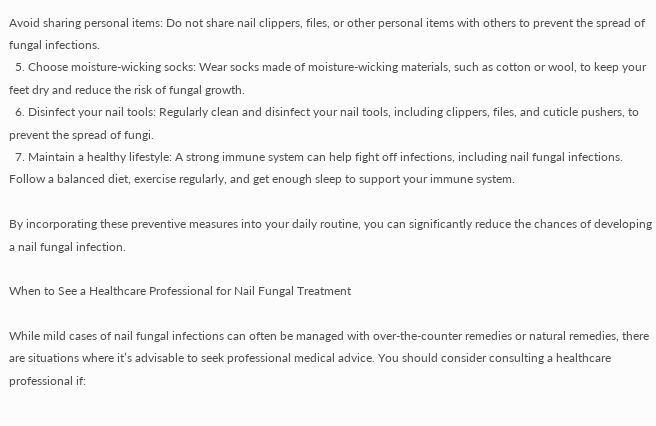Avoid sharing personal items: Do not share nail clippers, files, or other personal items with others to prevent the spread of fungal infections.
  5. Choose moisture-wicking socks: Wear socks made of moisture-wicking materials, such as cotton or wool, to keep your feet dry and reduce the risk of fungal growth.
  6. Disinfect your nail tools: Regularly clean and disinfect your nail tools, including clippers, files, and cuticle pushers, to prevent the spread of fungi.
  7. Maintain a healthy lifestyle: A strong immune system can help fight off infections, including nail fungal infections. Follow a balanced diet, exercise regularly, and get enough sleep to support your immune system.

By incorporating these preventive measures into your daily routine, you can significantly reduce the chances of developing a nail fungal infection.

When to See a Healthcare Professional for Nail Fungal Treatment

While mild cases of nail fungal infections can often be managed with over-the-counter remedies or natural remedies, there are situations where it’s advisable to seek professional medical advice. You should consider consulting a healthcare professional if: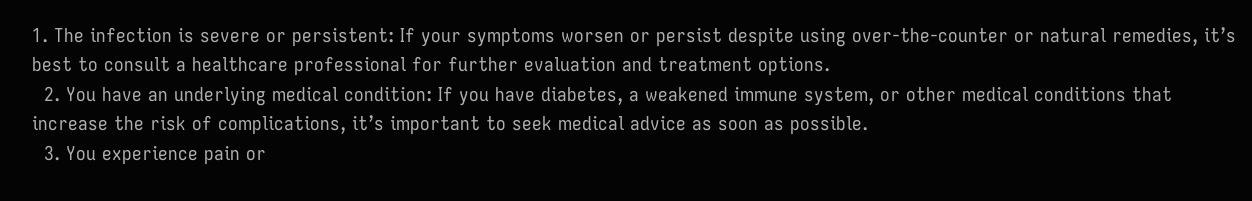1. The infection is severe or persistent: If your symptoms worsen or persist despite using over-the-counter or natural remedies, it’s best to consult a healthcare professional for further evaluation and treatment options.
  2. You have an underlying medical condition: If you have diabetes, a weakened immune system, or other medical conditions that increase the risk of complications, it’s important to seek medical advice as soon as possible.
  3. You experience pain or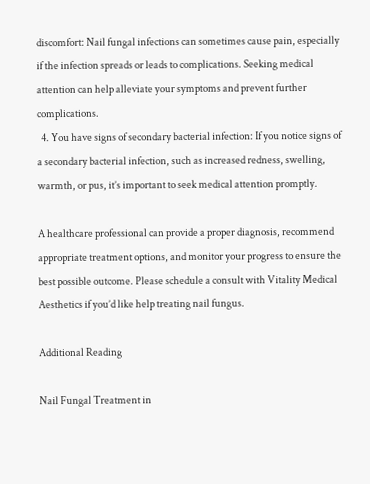discomfort: Nail fungal infections can sometimes cause pain, especially if the infection spreads or leads to complications. Seeking medical attention can help alleviate your symptoms and prevent further complications.
  4. You have signs of secondary bacterial infection: If you notice signs of a secondary bacterial infection, such as increased redness, swelling, warmth, or pus, it’s important to seek medical attention promptly.

A healthcare professional can provide a proper diagnosis, recommend appropriate treatment options, and monitor your progress to ensure the best possible outcome. Please schedule a consult with Vitality Medical Aesthetics if you’d like help treating nail fungus.

Additional Reading

Nail Fungal Treatment in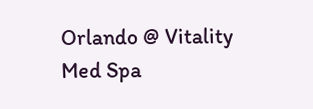Orlando @ Vitality Med Spa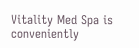Vitality Med Spa is conveniently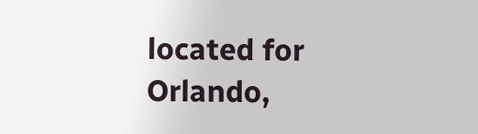located for Orlando,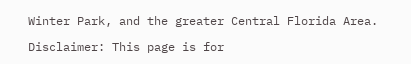Winter Park, and the greater Central Florida Area.

Disclaimer: This page is for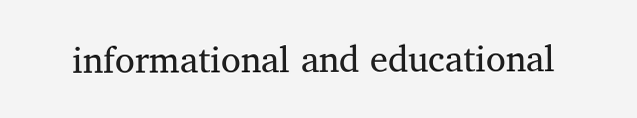informational and educational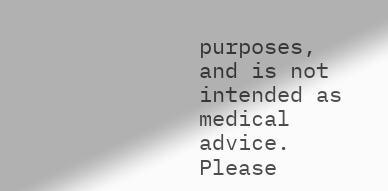purposes, and is not intended as medical advice. Please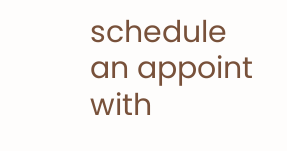schedule an appoint with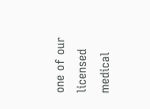one of our licensed medical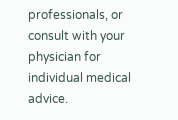professionals, or consult with your physician for individual medical advice.